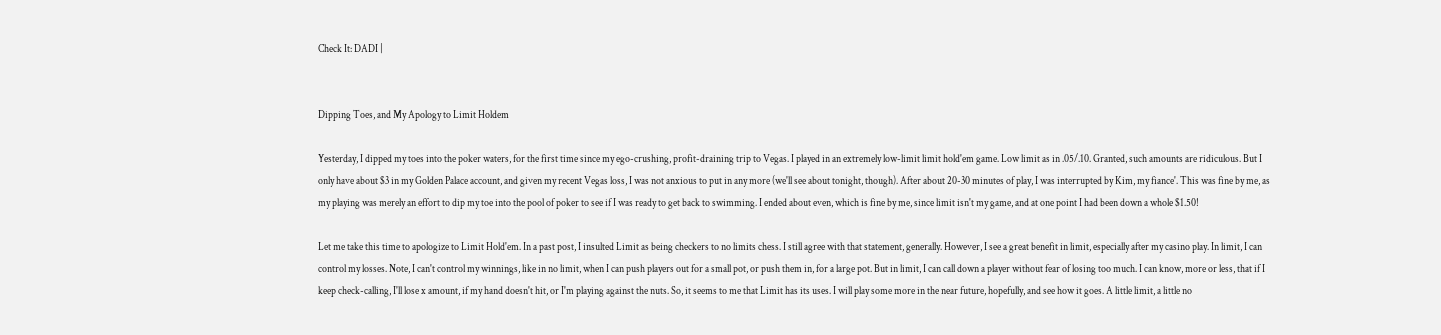Check It: DADI |


Dipping Toes, and My Apology to Limit Holdem

Yesterday, I dipped my toes into the poker waters, for the first time since my ego-crushing, profit-draining trip to Vegas. I played in an extremely low-limit limit hold'em game. Low limit as in .05/.10. Granted, such amounts are ridiculous. But I only have about $3 in my Golden Palace account, and given my recent Vegas loss, I was not anxious to put in any more (we'll see about tonight, though). After about 20-30 minutes of play, I was interrupted by Kim, my fiance'. This was fine by me, as my playing was merely an effort to dip my toe into the pool of poker to see if I was ready to get back to swimming. I ended about even, which is fine by me, since limit isn't my game, and at one point I had been down a whole $1.50!

Let me take this time to apologize to Limit Hold'em. In a past post, I insulted Limit as being checkers to no limits chess. I still agree with that statement, generally. However, I see a great benefit in limit, especially after my casino play. In limit, I can control my losses. Note, I can't control my winnings, like in no limit, when I can push players out for a small pot, or push them in, for a large pot. But in limit, I can call down a player without fear of losing too much. I can know, more or less, that if I keep check-calling, I'll lose x amount, if my hand doesn't hit, or I'm playing against the nuts. So, it seems to me that Limit has its uses. I will play some more in the near future, hopefully, and see how it goes. A little limit, a little no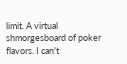limit. A virtual shmorgesboard of poker flavors. I can't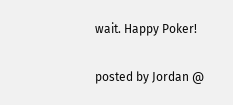wait. Happy Poker!

posted by Jordan @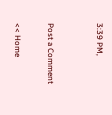3:39 PM,


Post a Comment

<< Home